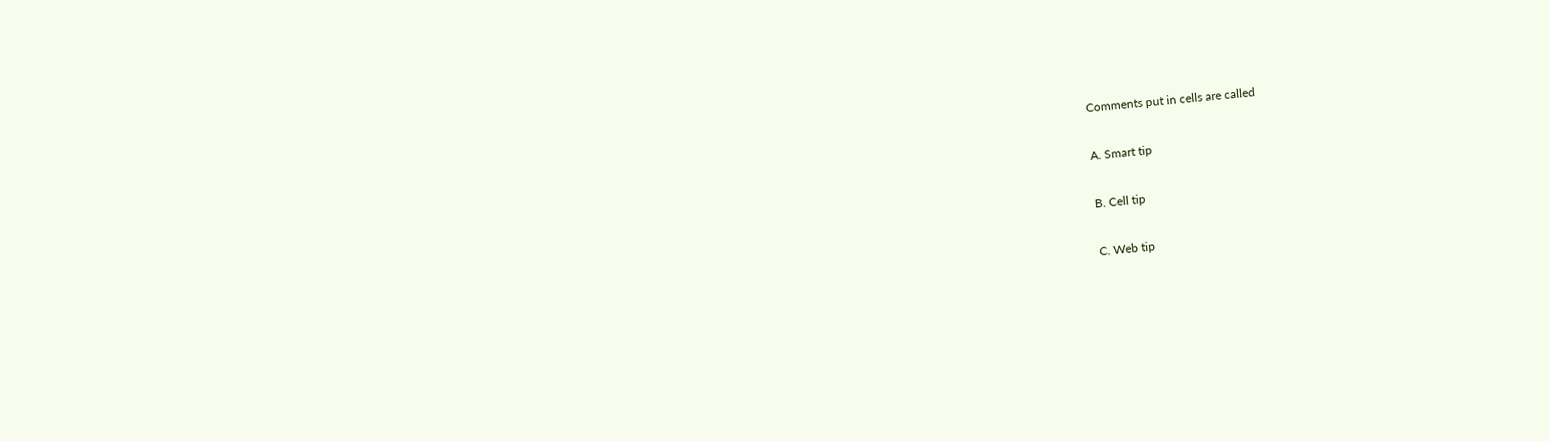Comments put in cells are called

A. Smart tip

B. Cell tip

C. Web tip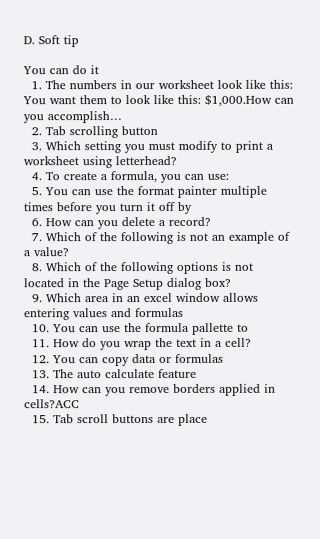D. Soft tip

You can do it
  1. The numbers in our worksheet look like this: You want them to look like this: $1,000.How can you accomplish…
  2. Tab scrolling button
  3. Which setting you must modify to print a worksheet using letterhead?
  4. To create a formula, you can use:
  5. You can use the format painter multiple times before you turn it off by
  6. How can you delete a record?
  7. Which of the following is not an example of a value?
  8. Which of the following options is not located in the Page Setup dialog box?
  9. Which area in an excel window allows entering values and formulas
  10. You can use the formula pallette to
  11. How do you wrap the text in a cell?
  12. You can copy data or formulas
  13. The auto calculate feature
  14. How can you remove borders applied in cells?ACC
  15. Tab scroll buttons are place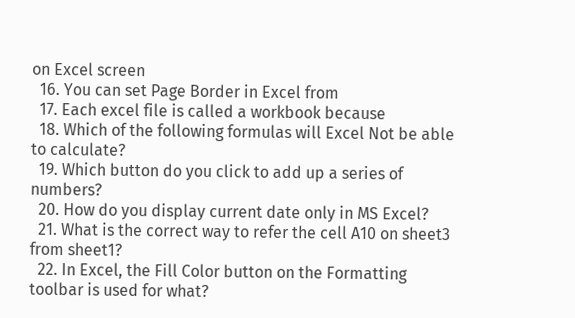on Excel screen
  16. You can set Page Border in Excel from
  17. Each excel file is called a workbook because
  18. Which of the following formulas will Excel Not be able to calculate?
  19. Which button do you click to add up a series of numbers?
  20. How do you display current date only in MS Excel?
  21. What is the correct way to refer the cell A10 on sheet3 from sheet1?
  22. In Excel, the Fill Color button on the Formatting toolbar is used for what?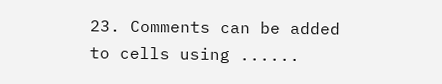23. Comments can be added to cells using ......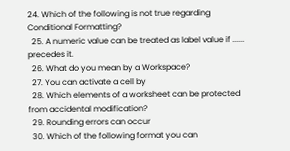24. Which of the following is not true regarding Conditional Formatting?
  25. A numeric value can be treated as label value if ...... precedes it.
  26. What do you mean by a Workspace?
  27. You can activate a cell by
  28. Which elements of a worksheet can be protected from accidental modification?
  29. Rounding errors can occur
  30. Which of the following format you can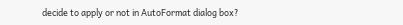decide to apply or not in AutoFormat dialog box?